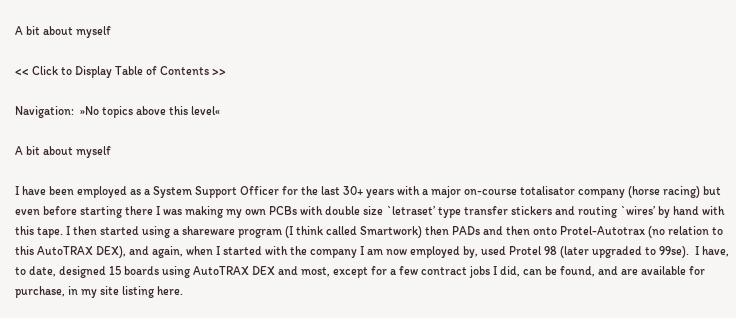A bit about myself

<< Click to Display Table of Contents >>

Navigation:  »No topics above this level«

A bit about myself

I have been employed as a System Support Officer for the last 30+ years with a major on-course totalisator company (horse racing) but even before starting there I was making my own PCBs with double size `letraset’ type transfer stickers and routing `wires’ by hand with this tape. I then started using a shareware program (I think called Smartwork) then PADs and then onto Protel-Autotrax (no relation to this AutoTRAX DEX), and again, when I started with the company I am now employed by, used Protel 98 (later upgraded to 99se).  I have, to date, designed 15 boards using AutoTRAX DEX and most, except for a few contract jobs I did, can be found, and are available for purchase, in my site listing here.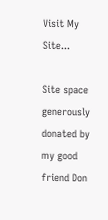Visit My Site...

Site space generously donated by my good friend Don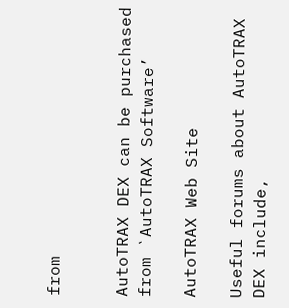from


AutoTRAX DEX can be purchased from `AutoTRAX Software’

AutoTRAX Web Site

Useful forums about AutoTRAX DEX include,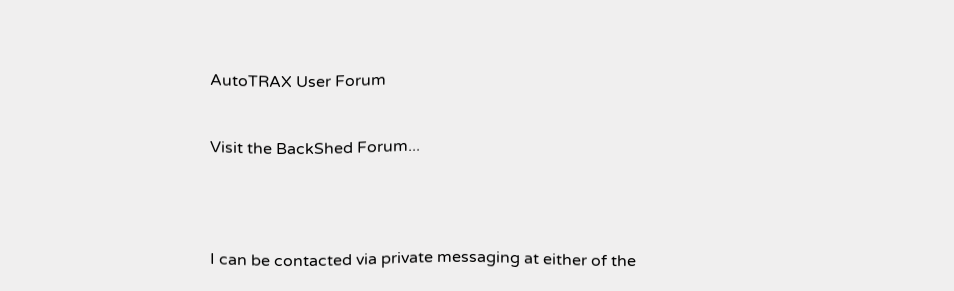AutoTRAX User Forum


Visit the BackShed Forum...




I can be contacted via private messaging at either of the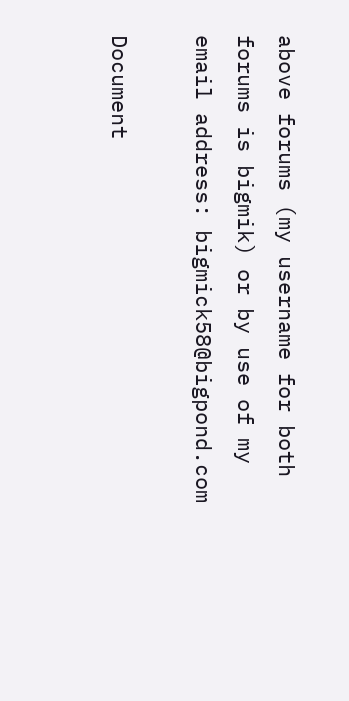above forums (my username for both forums is bigmik) or by use of my email address: bigmick58@bigpond.com

Document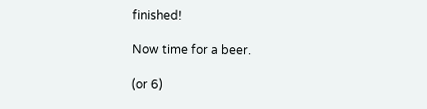finished!

Now time for a beer.

(or 6)